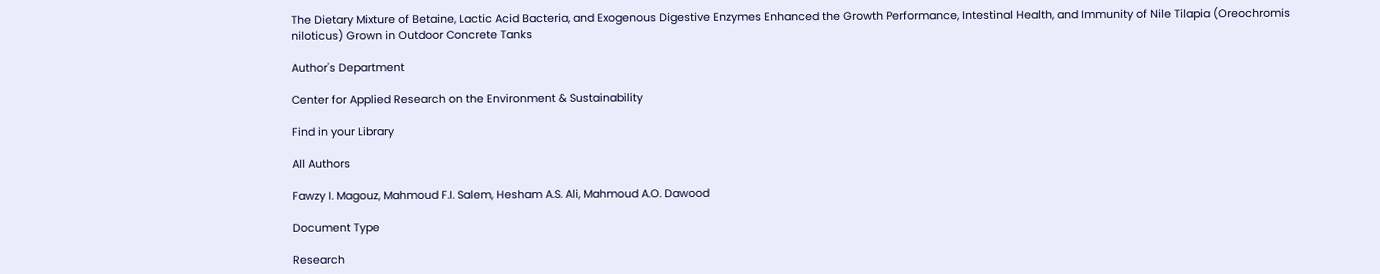The Dietary Mixture of Betaine, Lactic Acid Bacteria, and Exogenous Digestive Enzymes Enhanced the Growth Performance, Intestinal Health, and Immunity of Nile Tilapia (Oreochromis niloticus) Grown in Outdoor Concrete Tanks

Author's Department

Center for Applied Research on the Environment & Sustainability

Find in your Library

All Authors

Fawzy I. Magouz, Mahmoud F.I. Salem, Hesham A.S. Ali, Mahmoud A.O. Dawood

Document Type

Research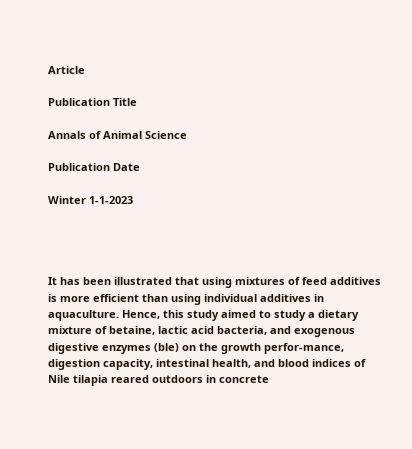Article

Publication Title

Annals of Animal Science

Publication Date

Winter 1-1-2023




It has been illustrated that using mixtures of feed additives is more efficient than using individual additives in aquaculture. Hence, this study aimed to study a dietary mixture of betaine, lactic acid bacteria, and exogenous digestive enzymes (ble) on the growth perfor-mance, digestion capacity, intestinal health, and blood indices of Nile tilapia reared outdoors in concrete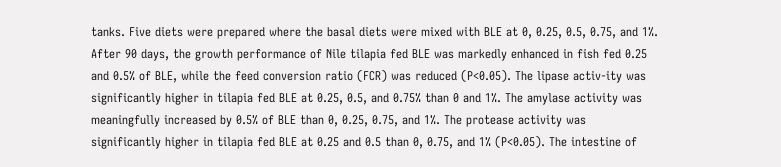tanks. Five diets were prepared where the basal diets were mixed with BLE at 0, 0.25, 0.5, 0.75, and 1%. After 90 days, the growth performance of Nile tilapia fed BLE was markedly enhanced in fish fed 0.25 and 0.5% of BLE, while the feed conversion ratio (FCR) was reduced (P<0.05). The lipase activ-ity was significantly higher in tilapia fed BLE at 0.25, 0.5, and 0.75% than 0 and 1%. The amylase activity was meaningfully increased by 0.5% of BLE than 0, 0.25, 0.75, and 1%. The protease activity was significantly higher in tilapia fed BLE at 0.25 and 0.5 than 0, 0.75, and 1% (P<0.05). The intestine of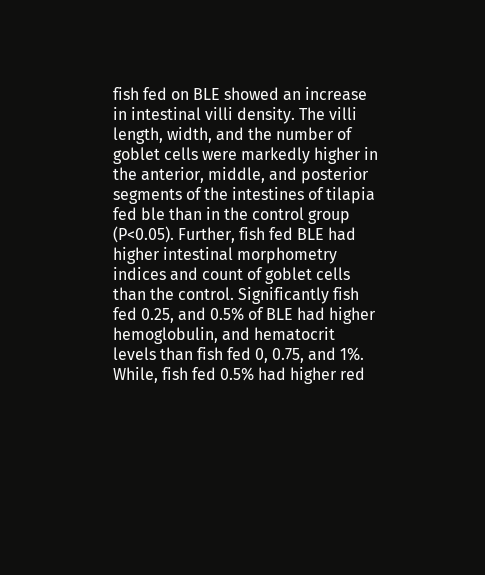fish fed on BLE showed an increase in intestinal villi density. The villi length, width, and the number of goblet cells were markedly higher in the anterior, middle, and posterior segments of the intestines of tilapia fed ble than in the control group (P<0.05). Further, fish fed BLE had higher intestinal morphometry indices and count of goblet cells than the control. Significantly fish fed 0.25, and 0.5% of BLE had higher hemoglobulin, and hematocrit levels than fish fed 0, 0.75, and 1%. While, fish fed 0.5% had higher red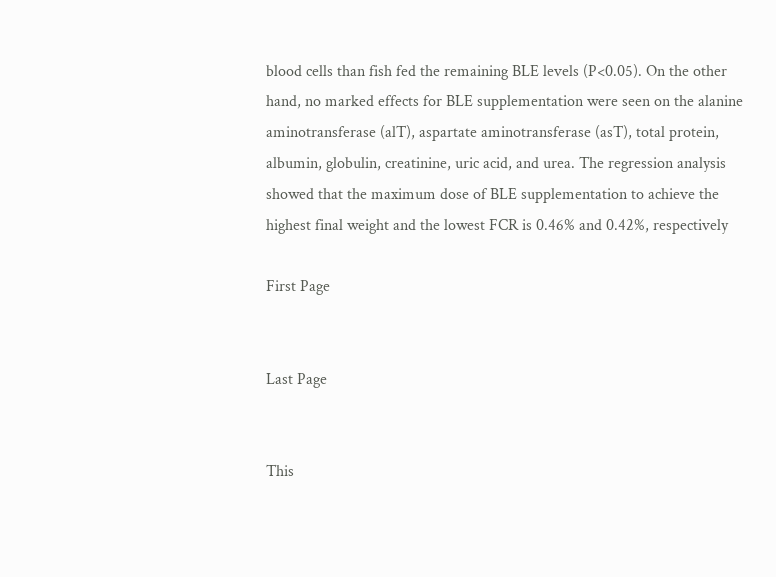blood cells than fish fed the remaining BLE levels (P<0.05). On the other hand, no marked effects for BLE supplementation were seen on the alanine aminotransferase (alT), aspartate aminotransferase (asT), total protein, albumin, globulin, creatinine, uric acid, and urea. The regression analysis showed that the maximum dose of BLE supplementation to achieve the highest final weight and the lowest FCR is 0.46% and 0.42%, respectively

First Page


Last Page


This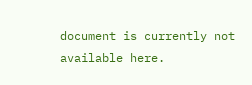document is currently not available here.